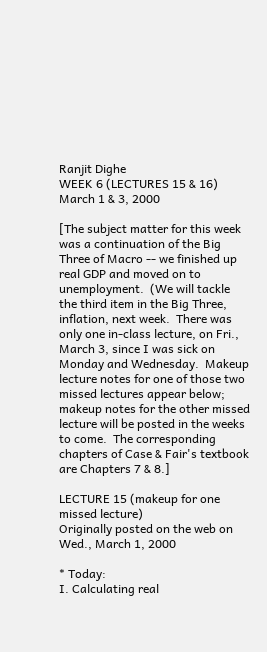Ranjit Dighe
WEEK 6 (LECTURES 15 & 16)
March 1 & 3, 2000

[The subject matter for this week was a continuation of the Big Three of Macro -- we finished up real GDP and moved on to unemployment.  (We will tackle the third item in the Big Three, inflation, next week.  There was only one in-class lecture, on Fri., March 3, since I was sick on Monday and Wednesday.  Makeup lecture notes for one of those two missed lectures appear below; makeup notes for the other missed lecture will be posted in the weeks to come.  The corresponding chapters of Case & Fair's textbook are Chapters 7 & 8.]

LECTURE 15 (makeup for one missed lecture)
Originally posted on the web on Wed., March 1, 2000

* Today:
I. Calculating real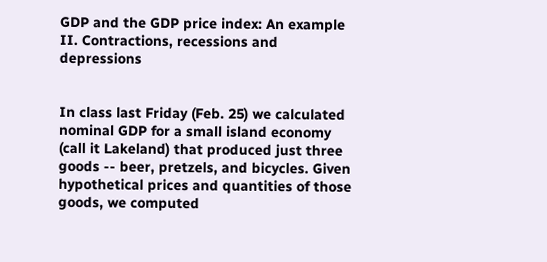GDP and the GDP price index: An example
II. Contractions, recessions and depressions


In class last Friday (Feb. 25) we calculated nominal GDP for a small island economy (call it Lakeland) that produced just three goods -- beer, pretzels, and bicycles. Given hypothetical prices and quantities of those goods, we computed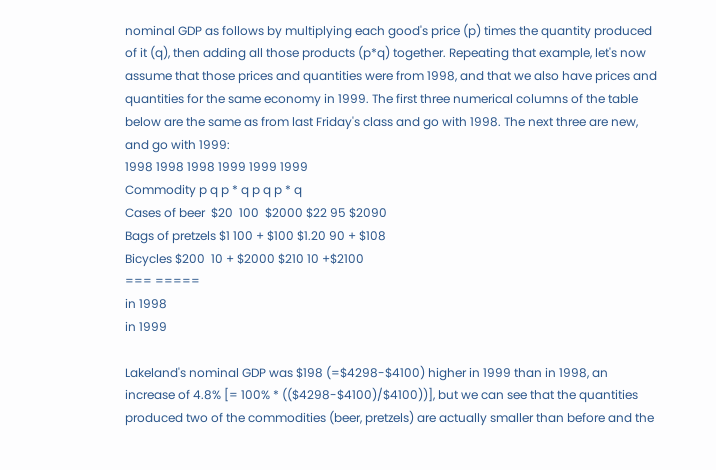nominal GDP as follows by multiplying each good's price (p) times the quantity produced of it (q), then adding all those products (p*q) together. Repeating that example, let's now assume that those prices and quantities were from 1998, and that we also have prices and quantities for the same economy in 1999. The first three numerical columns of the table below are the same as from last Friday's class and go with 1998. The next three are new, and go with 1999:
1998 1998 1998 1999 1999 1999
Commodity p q p * q p q p * q
Cases of beer  $20  100  $2000 $22 95 $2090
Bags of pretzels $1 100 + $100 $1.20 90 + $108
Bicycles $200  10 + $2000 $210 10 +$2100
=== =====
in 1998
in 1999

Lakeland's nominal GDP was $198 (=$4298-$4100) higher in 1999 than in 1998, an increase of 4.8% [= 100% * (($4298-$4100)/$4100))], but we can see that the quantities produced two of the commodities (beer, pretzels) are actually smaller than before and the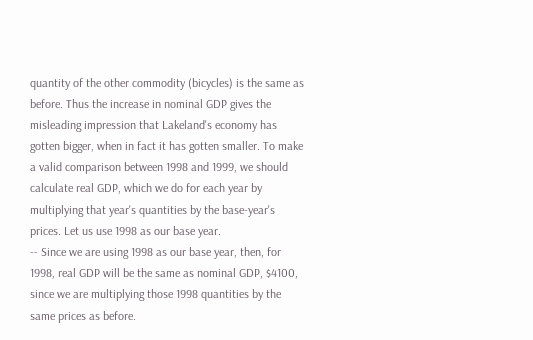quantity of the other commodity (bicycles) is the same as before. Thus the increase in nominal GDP gives the misleading impression that Lakeland's economy has gotten bigger, when in fact it has gotten smaller. To make a valid comparison between 1998 and 1999, we should calculate real GDP, which we do for each year by multiplying that year's quantities by the base-year's prices. Let us use 1998 as our base year.
-- Since we are using 1998 as our base year, then, for 1998, real GDP will be the same as nominal GDP, $4100, since we are multiplying those 1998 quantities by the same prices as before.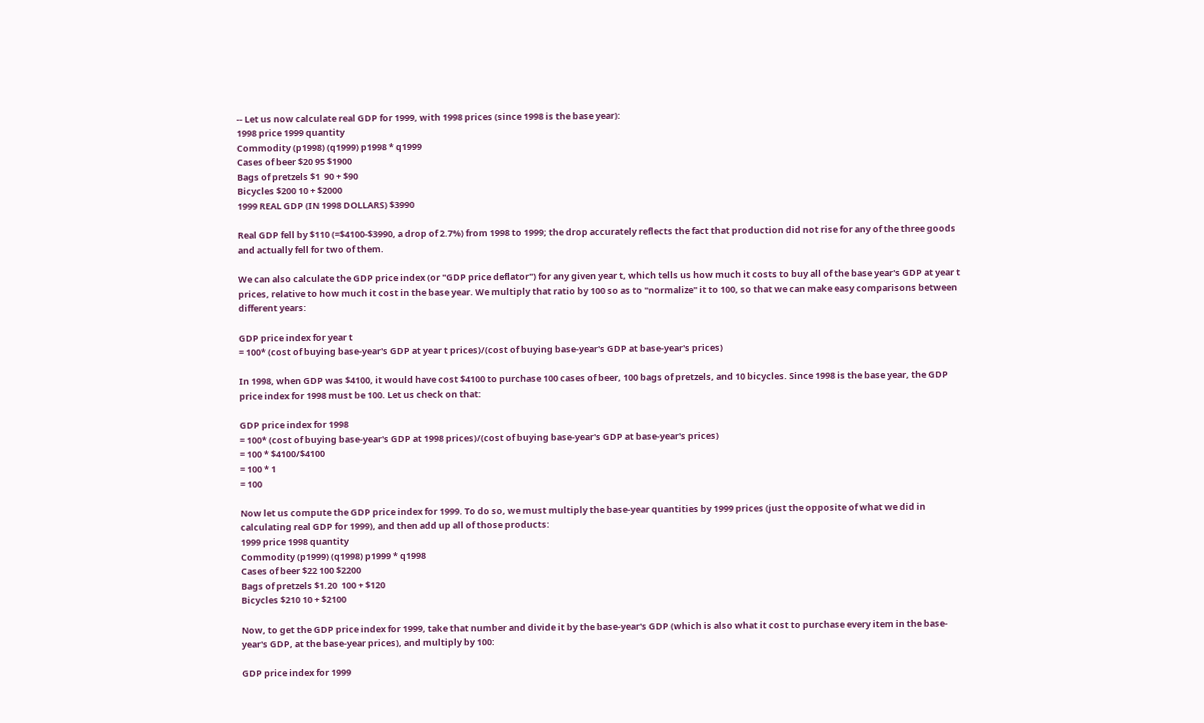-- Let us now calculate real GDP for 1999, with 1998 prices (since 1998 is the base year):
1998 price 1999 quantity
Commodity (p1998) (q1999) p1998 * q1999
Cases of beer $20 95 $1900
Bags of pretzels $1  90 + $90
Bicycles $200 10 + $2000
1999 REAL GDP (IN 1998 DOLLARS) $3990

Real GDP fell by $110 (=$4100-$3990, a drop of 2.7%) from 1998 to 1999; the drop accurately reflects the fact that production did not rise for any of the three goods and actually fell for two of them.

We can also calculate the GDP price index (or "GDP price deflator") for any given year t, which tells us how much it costs to buy all of the base year's GDP at year t prices, relative to how much it cost in the base year. We multiply that ratio by 100 so as to "normalize" it to 100, so that we can make easy comparisons between different years:

GDP price index for year t
= 100* (cost of buying base-year's GDP at year t prices)/(cost of buying base-year's GDP at base-year's prices)

In 1998, when GDP was $4100, it would have cost $4100 to purchase 100 cases of beer, 100 bags of pretzels, and 10 bicycles. Since 1998 is the base year, the GDP price index for 1998 must be 100. Let us check on that:

GDP price index for 1998
= 100* (cost of buying base-year's GDP at 1998 prices)/(cost of buying base-year's GDP at base-year's prices)
= 100 * $4100/$4100
= 100 * 1
= 100

Now let us compute the GDP price index for 1999. To do so, we must multiply the base-year quantities by 1999 prices (just the opposite of what we did in calculating real GDP for 1999), and then add up all of those products:
1999 price 1998 quantity
Commodity (p1999) (q1998) p1999 * q1998
Cases of beer $22 100 $2200
Bags of pretzels $1.20  100 + $120
Bicycles $210 10 + $2100

Now, to get the GDP price index for 1999, take that number and divide it by the base-year's GDP (which is also what it cost to purchase every item in the base-year's GDP, at the base-year prices), and multiply by 100:

GDP price index for 1999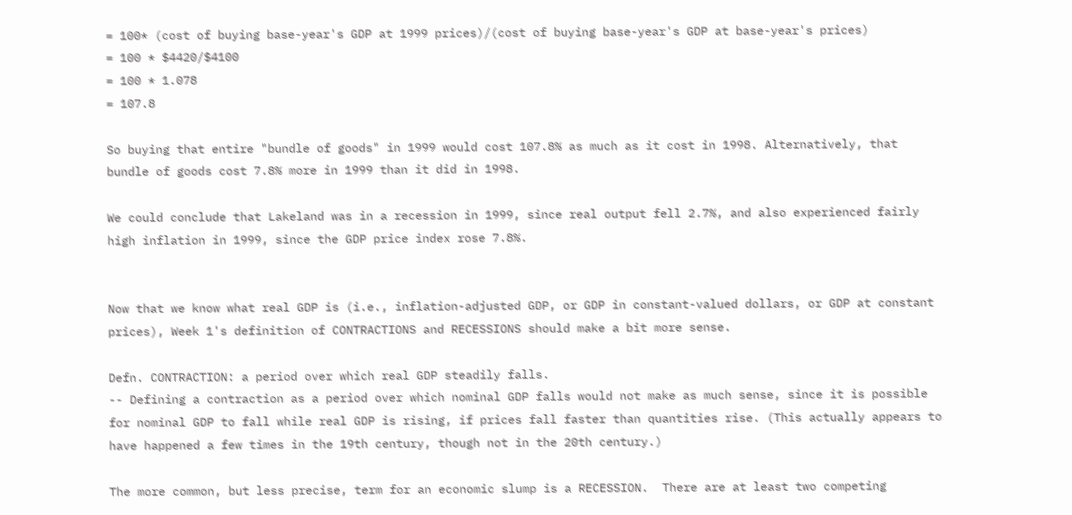= 100* (cost of buying base-year's GDP at 1999 prices)/(cost of buying base-year's GDP at base-year's prices)
= 100 * $4420/$4100
= 100 * 1.078
= 107.8

So buying that entire "bundle of goods" in 1999 would cost 107.8% as much as it cost in 1998. Alternatively, that bundle of goods cost 7.8% more in 1999 than it did in 1998.

We could conclude that Lakeland was in a recession in 1999, since real output fell 2.7%, and also experienced fairly high inflation in 1999, since the GDP price index rose 7.8%.


Now that we know what real GDP is (i.e., inflation-adjusted GDP, or GDP in constant-valued dollars, or GDP at constant prices), Week 1's definition of CONTRACTIONS and RECESSIONS should make a bit more sense.

Defn. CONTRACTION: a period over which real GDP steadily falls.
-- Defining a contraction as a period over which nominal GDP falls would not make as much sense, since it is possible for nominal GDP to fall while real GDP is rising, if prices fall faster than quantities rise. (This actually appears to have happened a few times in the 19th century, though not in the 20th century.)

The more common, but less precise, term for an economic slump is a RECESSION.  There are at least two competing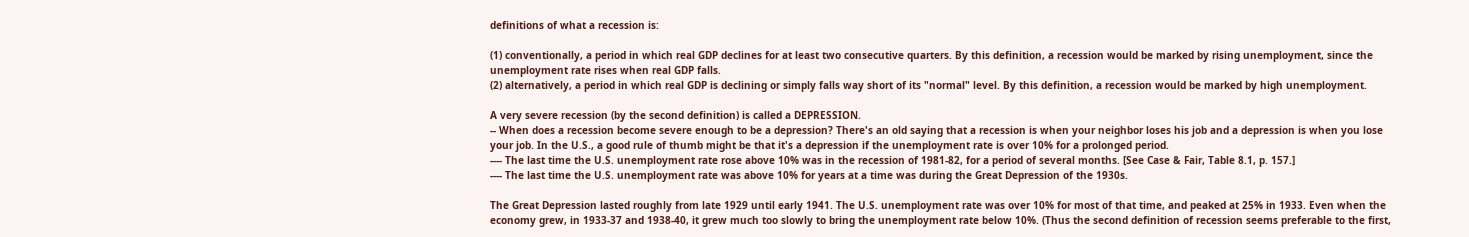definitions of what a recession is:

(1) conventionally, a period in which real GDP declines for at least two consecutive quarters. By this definition, a recession would be marked by rising unemployment, since the unemployment rate rises when real GDP falls.
(2) alternatively, a period in which real GDP is declining or simply falls way short of its "normal" level. By this definition, a recession would be marked by high unemployment.

A very severe recession (by the second definition) is called a DEPRESSION.
-- When does a recession become severe enough to be a depression? There's an old saying that a recession is when your neighbor loses his job and a depression is when you lose your job. In the U.S., a good rule of thumb might be that it's a depression if the unemployment rate is over 10% for a prolonged period.
---- The last time the U.S. unemployment rate rose above 10% was in the recession of 1981-82, for a period of several months. [See Case & Fair, Table 8.1, p. 157.]
---- The last time the U.S. unemployment rate was above 10% for years at a time was during the Great Depression of the 1930s.

The Great Depression lasted roughly from late 1929 until early 1941. The U.S. unemployment rate was over 10% for most of that time, and peaked at 25% in 1933. Even when the economy grew, in 1933-37 and 1938-40, it grew much too slowly to bring the unemployment rate below 10%. (Thus the second definition of recession seems preferable to the first,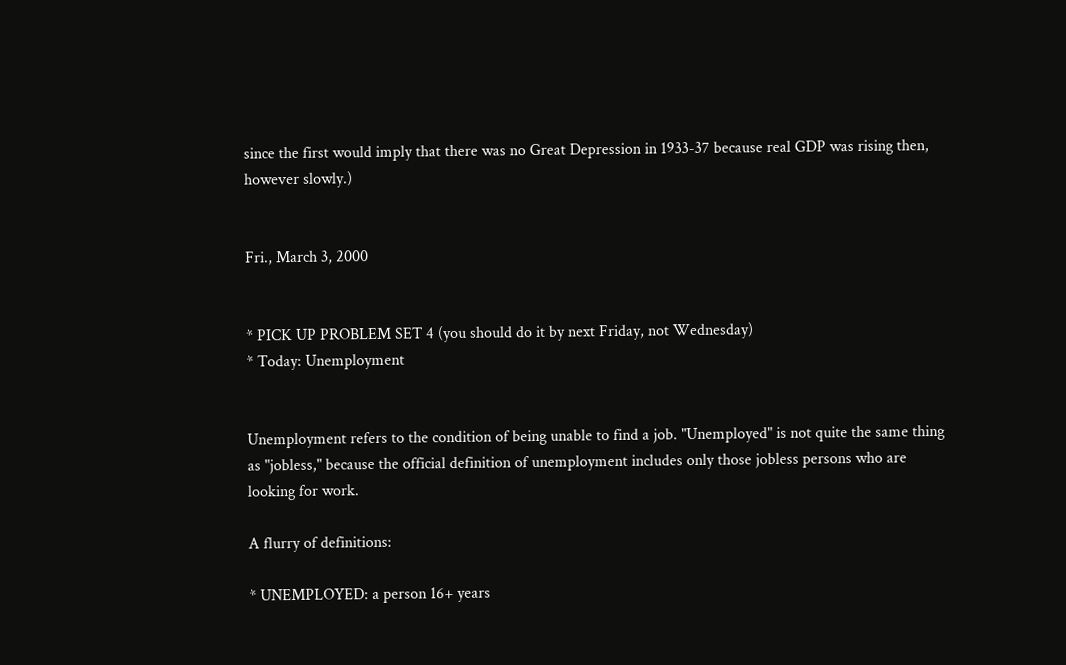since the first would imply that there was no Great Depression in 1933-37 because real GDP was rising then, however slowly.)


Fri., March 3, 2000


* PICK UP PROBLEM SET 4 (you should do it by next Friday, not Wednesday)
* Today: Unemployment


Unemployment refers to the condition of being unable to find a job. "Unemployed" is not quite the same thing as "jobless," because the official definition of unemployment includes only those jobless persons who are looking for work.

A flurry of definitions:

* UNEMPLOYED: a person 16+ years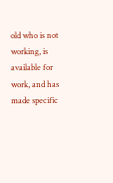old who is not working, is available for work, and has made specific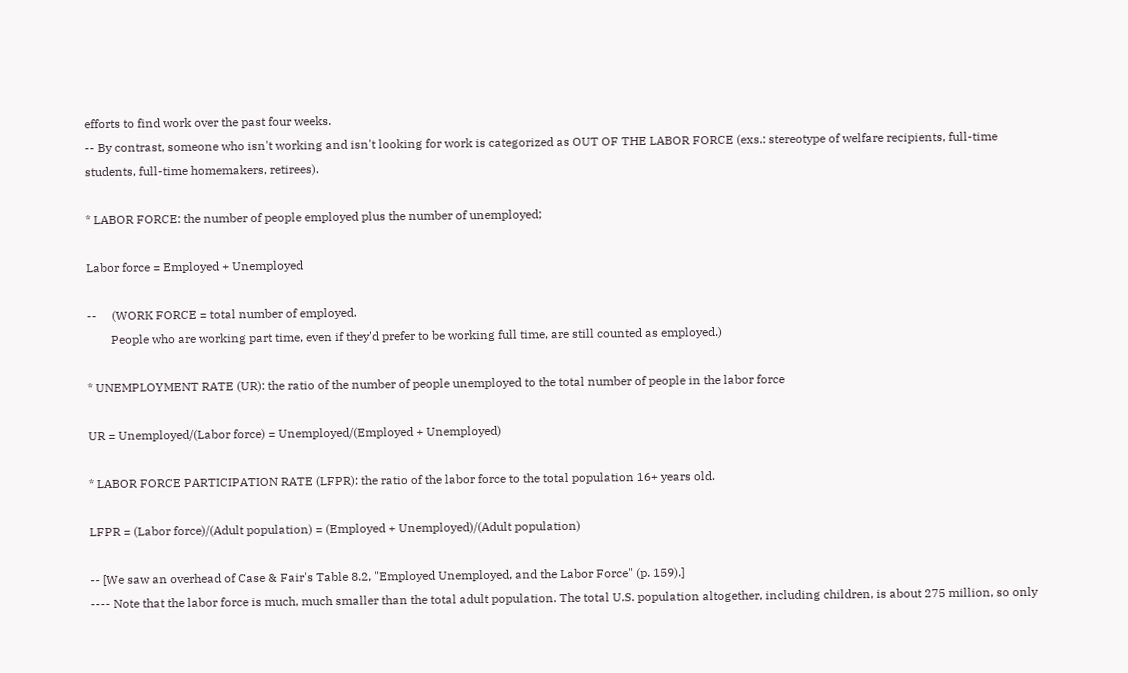efforts to find work over the past four weeks.
-- By contrast, someone who isn't working and isn't looking for work is categorized as OUT OF THE LABOR FORCE (exs.: stereotype of welfare recipients, full-time students, full-time homemakers, retirees).

* LABOR FORCE: the number of people employed plus the number of unemployed;

Labor force = Employed + Unemployed

--     (WORK FORCE = total number of employed.
        People who are working part time, even if they'd prefer to be working full time, are still counted as employed.)

* UNEMPLOYMENT RATE (UR): the ratio of the number of people unemployed to the total number of people in the labor force

UR = Unemployed/(Labor force) = Unemployed/(Employed + Unemployed)

* LABOR FORCE PARTICIPATION RATE (LFPR): the ratio of the labor force to the total population 16+ years old.

LFPR = (Labor force)/(Adult population) = (Employed + Unemployed)/(Adult population)

-- [We saw an overhead of Case & Fair's Table 8.2, "Employed Unemployed, and the Labor Force" (p. 159).]
---- Note that the labor force is much, much smaller than the total adult population. The total U.S. population altogether, including children, is about 275 million, so only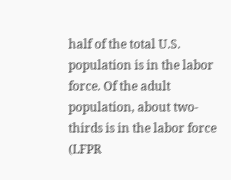half of the total U.S. population is in the labor force. Of the adult population, about two-thirds is in the labor force (LFPR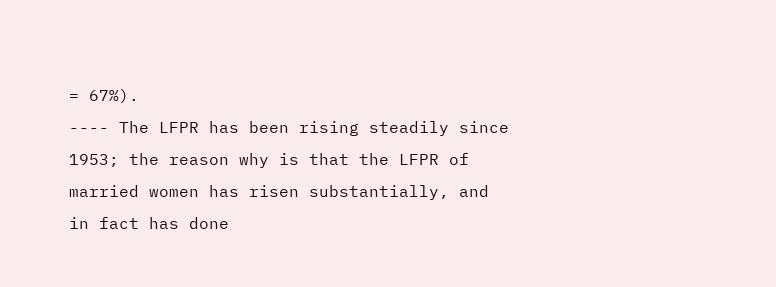= 67%).
---- The LFPR has been rising steadily since 1953; the reason why is that the LFPR of married women has risen substantially, and in fact has done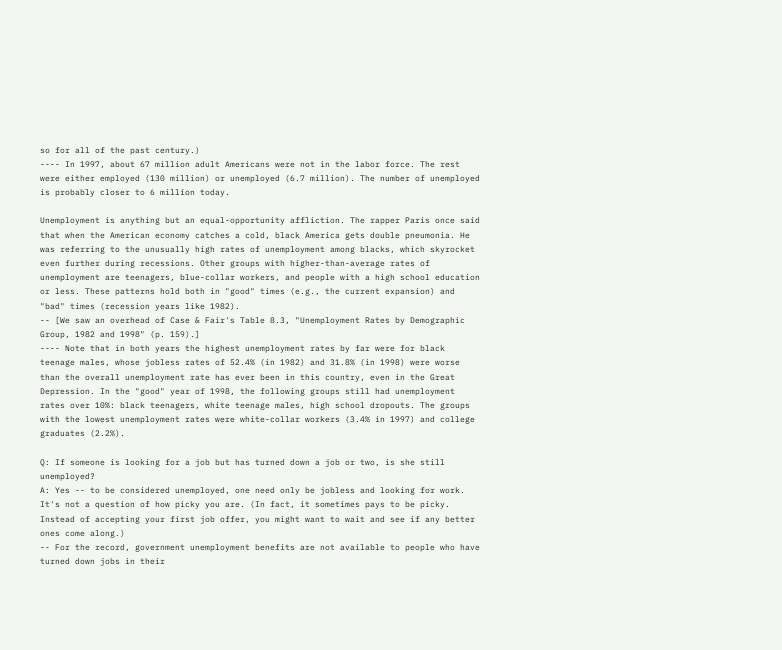so for all of the past century.)
---- In 1997, about 67 million adult Americans were not in the labor force. The rest were either employed (130 million) or unemployed (6.7 million). The number of unemployed is probably closer to 6 million today.

Unemployment is anything but an equal-opportunity affliction. The rapper Paris once said that when the American economy catches a cold, black America gets double pneumonia. He was referring to the unusually high rates of unemployment among blacks, which skyrocket even further during recessions. Other groups with higher-than-average rates of unemployment are teenagers, blue-collar workers, and people with a high school education or less. These patterns hold both in "good" times (e.g., the current expansion) and "bad" times (recession years like 1982).
-- [We saw an overhead of Case & Fair's Table 8.3, "Unemployment Rates by Demographic Group, 1982 and 1998" (p. 159).]
---- Note that in both years the highest unemployment rates by far were for black teenage males, whose jobless rates of 52.4% (in 1982) and 31.8% (in 1998) were worse than the overall unemployment rate has ever been in this country, even in the Great Depression. In the "good" year of 1998, the following groups still had unemployment rates over 10%: black teenagers, white teenage males, high school dropouts. The groups with the lowest unemployment rates were white-collar workers (3.4% in 1997) and college graduates (2.2%).

Q: If someone is looking for a job but has turned down a job or two, is she still unemployed?
A: Yes -- to be considered unemployed, one need only be jobless and looking for work. It's not a question of how picky you are. (In fact, it sometimes pays to be picky. Instead of accepting your first job offer, you might want to wait and see if any better ones come along.)
-- For the record, government unemployment benefits are not available to people who have turned down jobs in their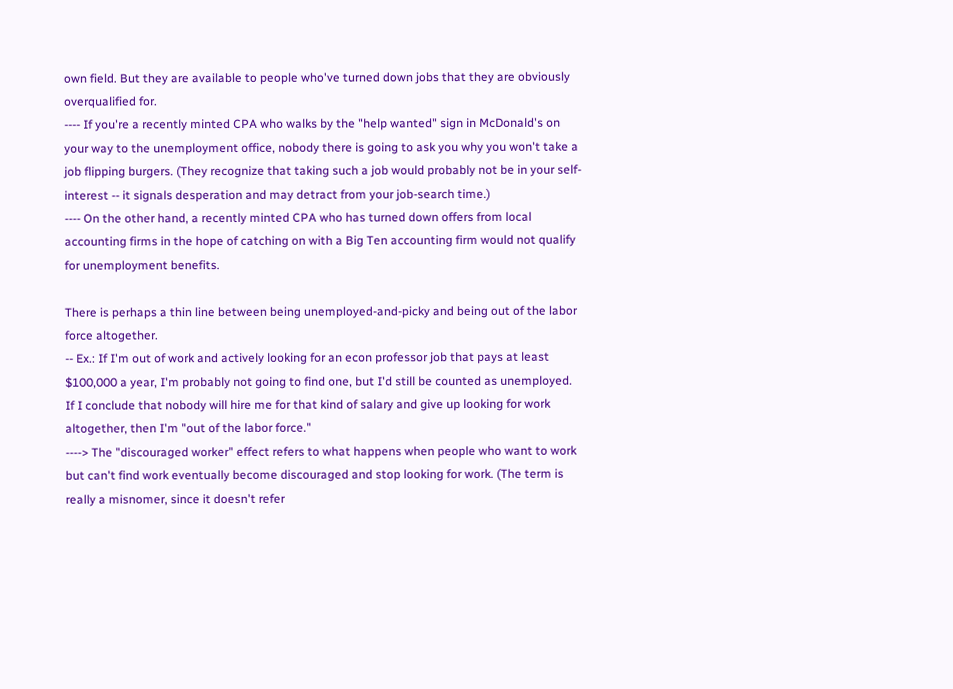own field. But they are available to people who've turned down jobs that they are obviously overqualified for.
---- If you're a recently minted CPA who walks by the "help wanted" sign in McDonald's on your way to the unemployment office, nobody there is going to ask you why you won't take a job flipping burgers. (They recognize that taking such a job would probably not be in your self-interest -- it signals desperation and may detract from your job-search time.)
---- On the other hand, a recently minted CPA who has turned down offers from local accounting firms in the hope of catching on with a Big Ten accounting firm would not qualify for unemployment benefits.

There is perhaps a thin line between being unemployed-and-picky and being out of the labor force altogether.
-- Ex.: If I'm out of work and actively looking for an econ professor job that pays at least $100,000 a year, I'm probably not going to find one, but I'd still be counted as unemployed. If I conclude that nobody will hire me for that kind of salary and give up looking for work altogether, then I'm "out of the labor force."
----> The "discouraged worker" effect refers to what happens when people who want to work but can't find work eventually become discouraged and stop looking for work. (The term is really a misnomer, since it doesn't refer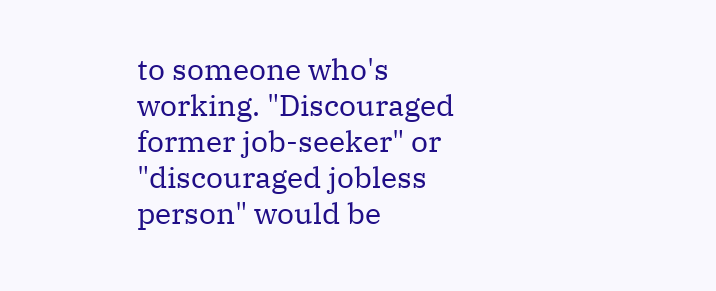to someone who's working. "Discouraged former job-seeker" or "discouraged jobless person" would be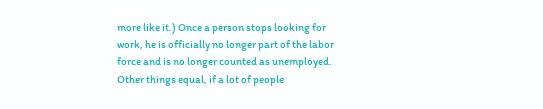more like it.) Once a person stops looking for work, he is officially no longer part of the labor force and is no longer counted as unemployed. Other things equal, if a lot of people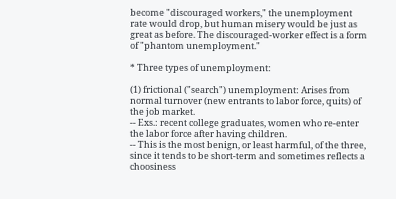become "discouraged workers," the unemployment rate would drop, but human misery would be just as great as before. The discouraged-worker effect is a form of "phantom unemployment."

* Three types of unemployment:

(1) frictional ("search") unemployment: Arises from normal turnover (new entrants to labor force, quits) of the job market.
-- Exs.: recent college graduates, women who re-enter the labor force after having children.
-- This is the most benign, or least harmful, of the three, since it tends to be short-term and sometimes reflects a choosiness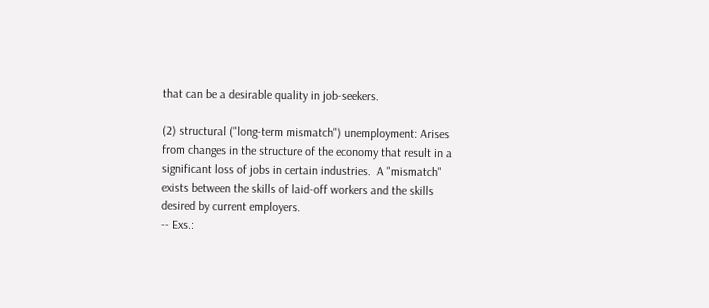that can be a desirable quality in job-seekers.

(2) structural ("long-term mismatch") unemployment: Arises from changes in the structure of the economy that result in a significant loss of jobs in certain industries.  A "mismatch" exists between the skills of laid-off workers and the skills desired by current employers.
-- Exs.: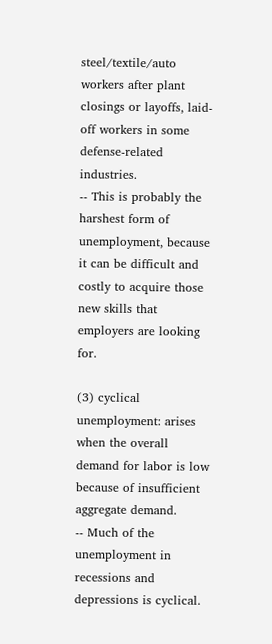steel/textile/auto workers after plant closings or layoffs, laid-off workers in some defense-related industries.
-- This is probably the harshest form of unemployment, because it can be difficult and costly to acquire those new skills that employers are looking for.

(3) cyclical unemployment: arises when the overall demand for labor is low because of insufficient aggregate demand.
-- Much of the unemployment in recessions and depressions is cyclical.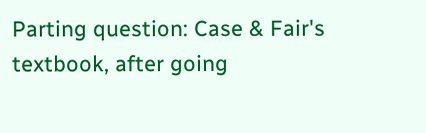Parting question: Case & Fair's textbook, after going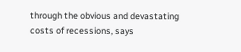through the obvious and devastating costs of recessions, says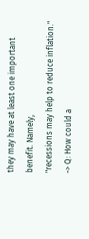they may have at least one important benefit. Namely,
"recessions may help to reduce inflation."
-> Q: How could a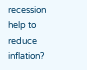recession help to reduce inflation?